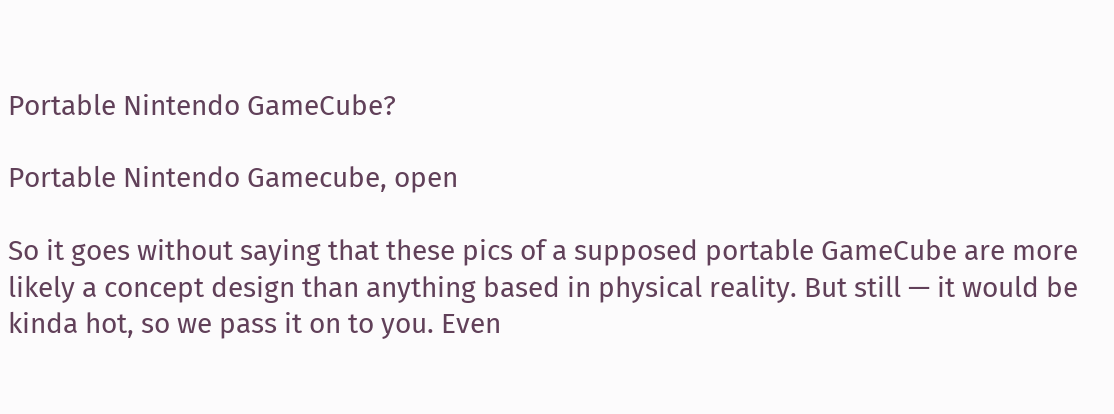Portable Nintendo GameCube?

Portable Nintendo Gamecube, open

So it goes without saying that these pics of a supposed portable GameCube are more likely a concept design than anything based in physical reality. But still — it would be kinda hot, so we pass it on to you. Even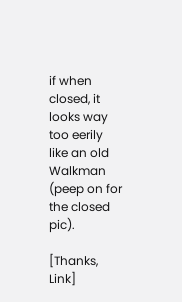if when closed, it looks way too eerily like an old Walkman (peep on for the closed pic).

[Thanks, Link]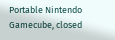Portable Nintendo Gamecube, closed